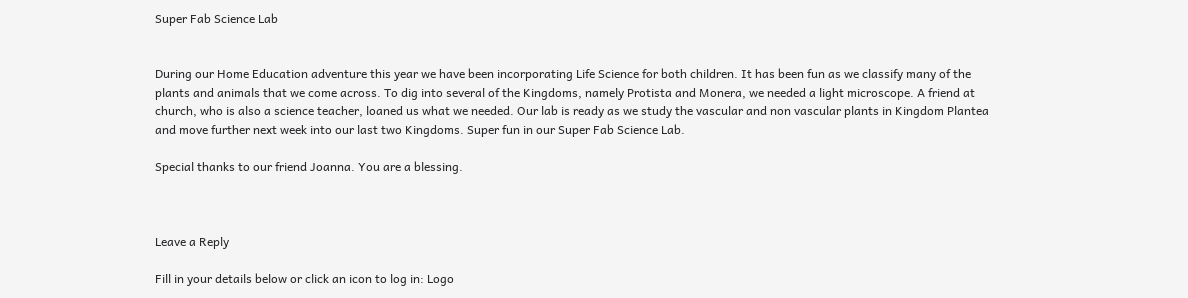Super Fab Science Lab


During our Home Education adventure this year we have been incorporating Life Science for both children. It has been fun as we classify many of the plants and animals that we come across. To dig into several of the Kingdoms, namely Protista and Monera, we needed a light microscope. A friend at church, who is also a science teacher, loaned us what we needed. Our lab is ready as we study the vascular and non vascular plants in Kingdom Plantea and move further next week into our last two Kingdoms. Super fun in our Super Fab Science Lab.

Special thanks to our friend Joanna. You are a blessing.



Leave a Reply

Fill in your details below or click an icon to log in: Logo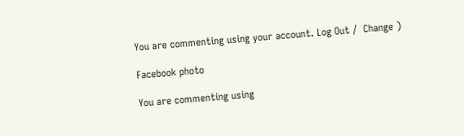You are commenting using your account. Log Out /  Change )

Facebook photo

You are commenting using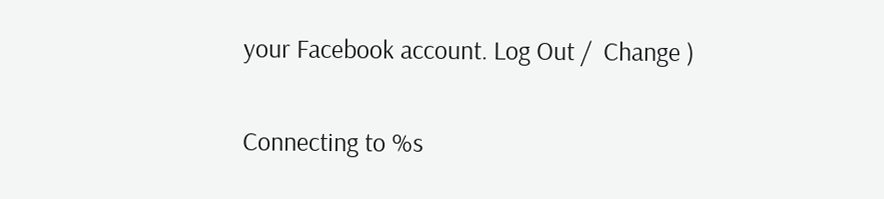your Facebook account. Log Out /  Change )

Connecting to %s